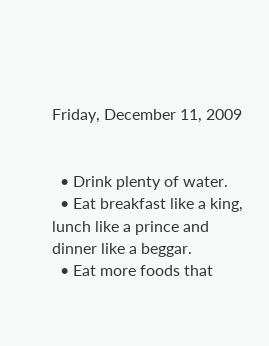Friday, December 11, 2009


  • Drink plenty of water.
  • Eat breakfast like a king, lunch like a prince and dinner like a beggar.
  • Eat more foods that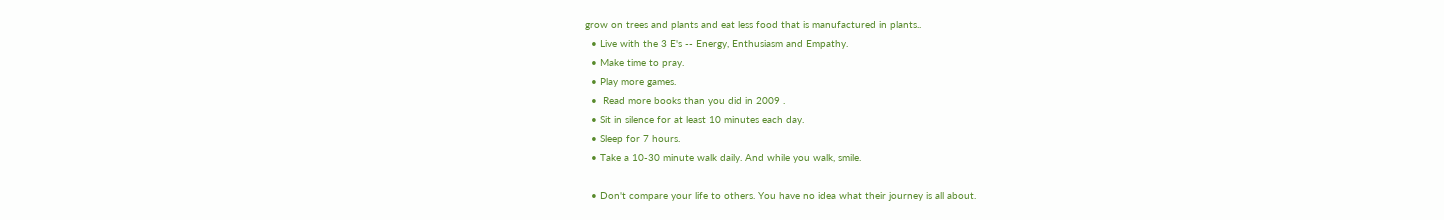grow on trees and plants and eat less food that is manufactured in plants..
  • Live with the 3 E's -- Energy, Enthusiasm and Empathy.
  • Make time to pray.
  • Play more games.
  •  Read more books than you did in 2009 .
  • Sit in silence for at least 10 minutes each day.
  • Sleep for 7 hours.
  • Take a 10-30 minute walk daily. And while you walk, smile.

  • Don't compare your life to others. You have no idea what their journey is all about.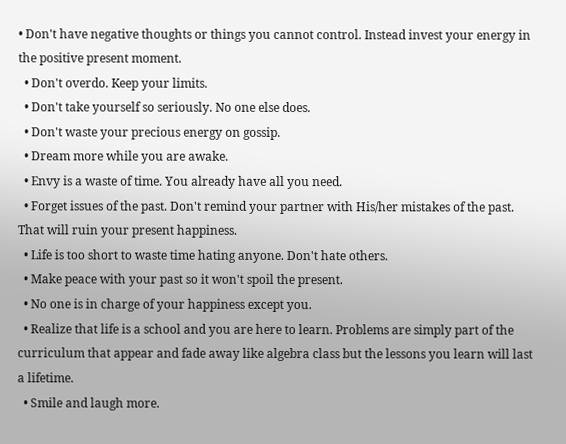• Don't have negative thoughts or things you cannot control. Instead invest your energy in the positive present moment.
  • Don't overdo. Keep your limits.
  • Don't take yourself so seriously. No one else does.
  • Don't waste your precious energy on gossip.
  • Dream more while you are awake.
  • Envy is a waste of time. You already have all you need.
  • Forget issues of the past. Don't remind your partner with His/her mistakes of the past. That will ruin your present happiness.
  • Life is too short to waste time hating anyone. Don't hate others.
  • Make peace with your past so it won't spoil the present.
  • No one is in charge of your happiness except you.
  • Realize that life is a school and you are here to learn. Problems are simply part of the curriculum that appear and fade away like algebra class but the lessons you learn will last a lifetime.
  • Smile and laugh more.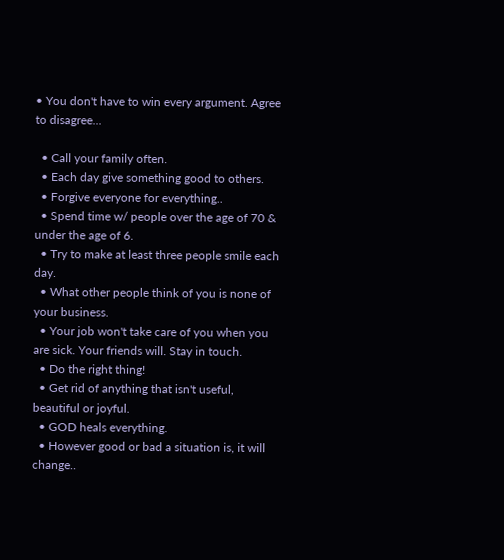• You don't have to win every argument. Agree to disagree...

  • Call your family often.
  • Each day give something good to others.
  • Forgive everyone for everything..
  • Spend time w/ people over the age of 70 & under the age of 6.
  • Try to make at least three people smile each day.
  • What other people think of you is none of your business.
  • Your job won't take care of you when you are sick. Your friends will. Stay in touch.
  • Do the right thing!
  • Get rid of anything that isn't useful, beautiful or joyful.
  • GOD heals everything.
  • However good or bad a situation is, it will change..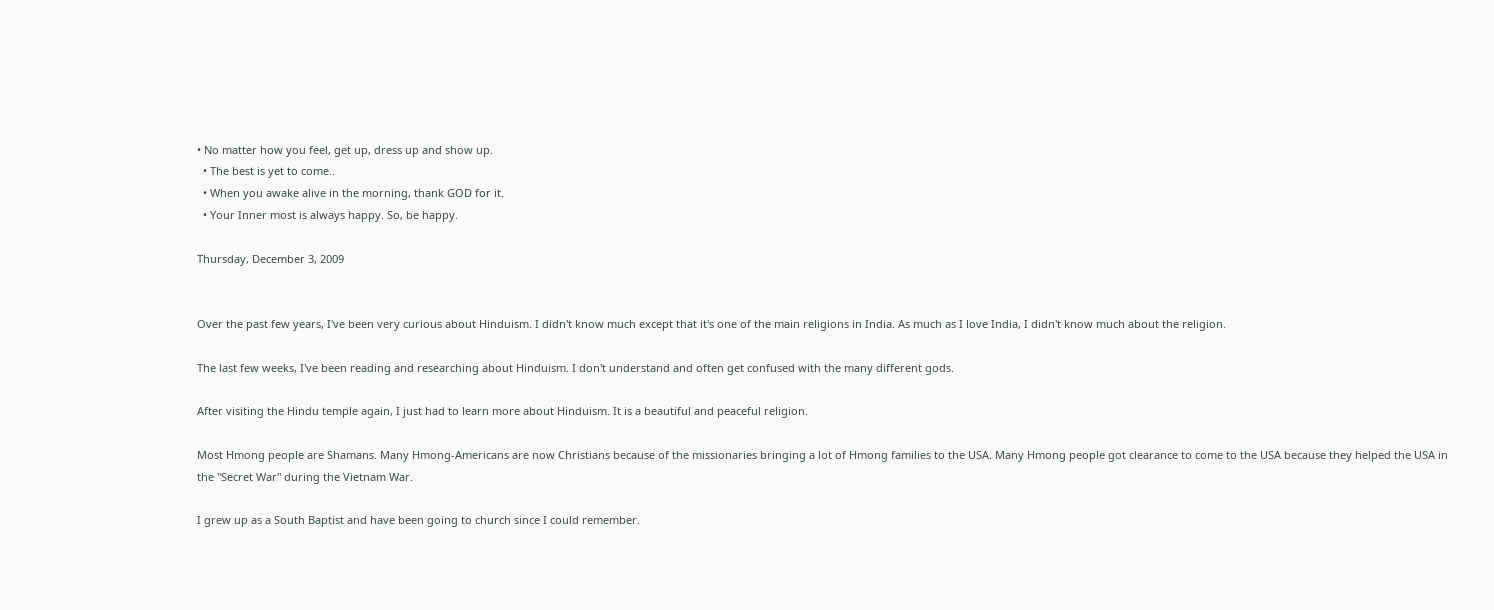• No matter how you feel, get up, dress up and show up.
  • The best is yet to come..
  • When you awake alive in the morning, thank GOD for it.
  • Your Inner most is always happy. So, be happy.

Thursday, December 3, 2009


Over the past few years, I've been very curious about Hinduism. I didn't know much except that it's one of the main religions in India. As much as I love India, I didn't know much about the religion.

The last few weeks, I've been reading and researching about Hinduism. I don't understand and often get confused with the many different gods.

After visiting the Hindu temple again, I just had to learn more about Hinduism. It is a beautiful and peaceful religion.

Most Hmong people are Shamans. Many Hmong-Americans are now Christians because of the missionaries bringing a lot of Hmong families to the USA. Many Hmong people got clearance to come to the USA because they helped the USA in the "Secret War" during the Vietnam War.

I grew up as a South Baptist and have been going to church since I could remember.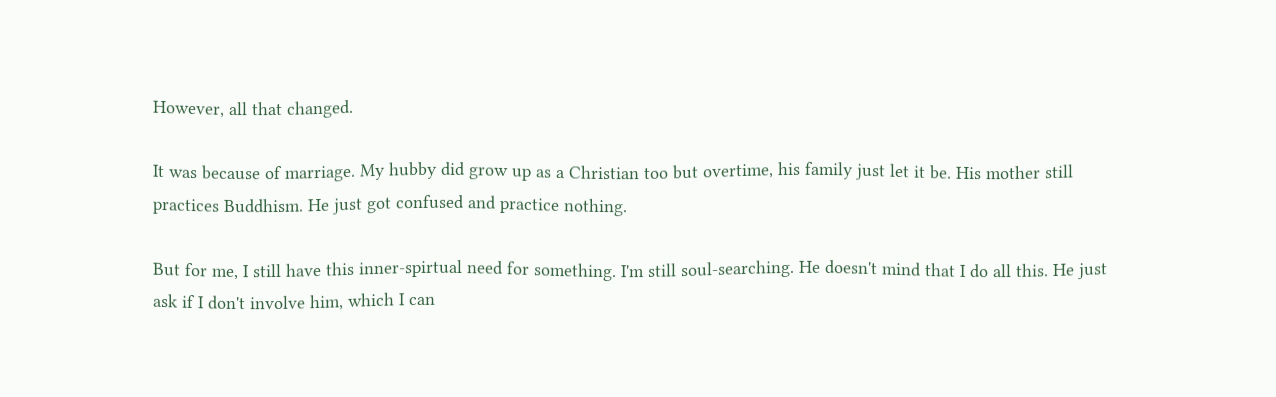However, all that changed.

It was because of marriage. My hubby did grow up as a Christian too but overtime, his family just let it be. His mother still practices Buddhism. He just got confused and practice nothing.

But for me, I still have this inner-spirtual need for something. I'm still soul-searching. He doesn't mind that I do all this. He just ask if I don't involve him, which I can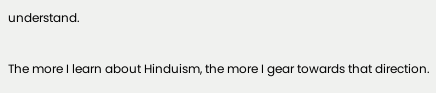understand.

The more I learn about Hinduism, the more I gear towards that direction.